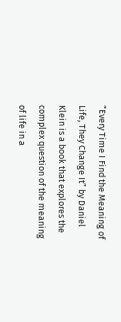“Every Time I Find the Meaning of Life, They Change It” by Daniel Klein is a book that explores the complex question of the meaning of life in a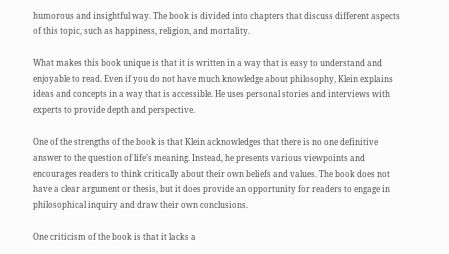humorous and insightful way. The book is divided into chapters that discuss different aspects of this topic, such as happiness, religion, and mortality.

What makes this book unique is that it is written in a way that is easy to understand and enjoyable to read. Even if you do not have much knowledge about philosophy, Klein explains ideas and concepts in a way that is accessible. He uses personal stories and interviews with experts to provide depth and perspective.

One of the strengths of the book is that Klein acknowledges that there is no one definitive answer to the question of life’s meaning. Instead, he presents various viewpoints and encourages readers to think critically about their own beliefs and values. The book does not have a clear argument or thesis, but it does provide an opportunity for readers to engage in philosophical inquiry and draw their own conclusions.

One criticism of the book is that it lacks a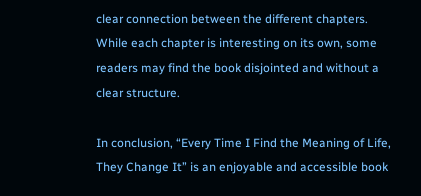clear connection between the different chapters. While each chapter is interesting on its own, some readers may find the book disjointed and without a clear structure.

In conclusion, “Every Time I Find the Meaning of Life, They Change It” is an enjoyable and accessible book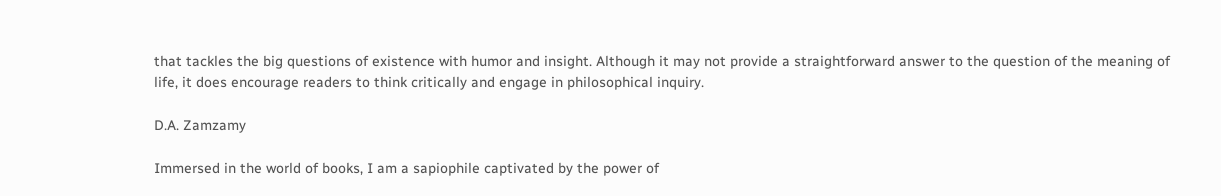that tackles the big questions of existence with humor and insight. Although it may not provide a straightforward answer to the question of the meaning of life, it does encourage readers to think critically and engage in philosophical inquiry.

D.A. Zamzamy

Immersed in the world of books, I am a sapiophile captivated by the power of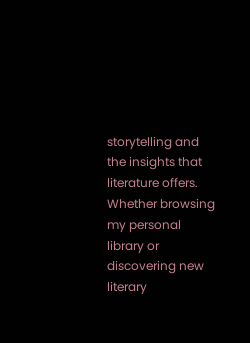storytelling and the insights that literature offers. Whether browsing my personal library or discovering new literary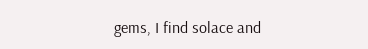gems, I find solace and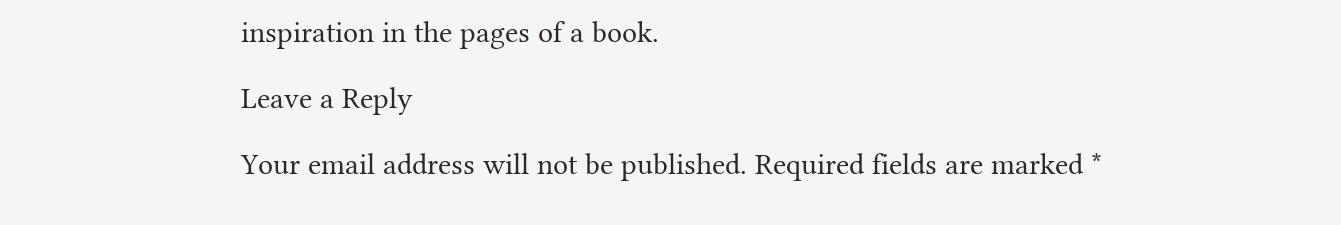inspiration in the pages of a book.

Leave a Reply

Your email address will not be published. Required fields are marked *